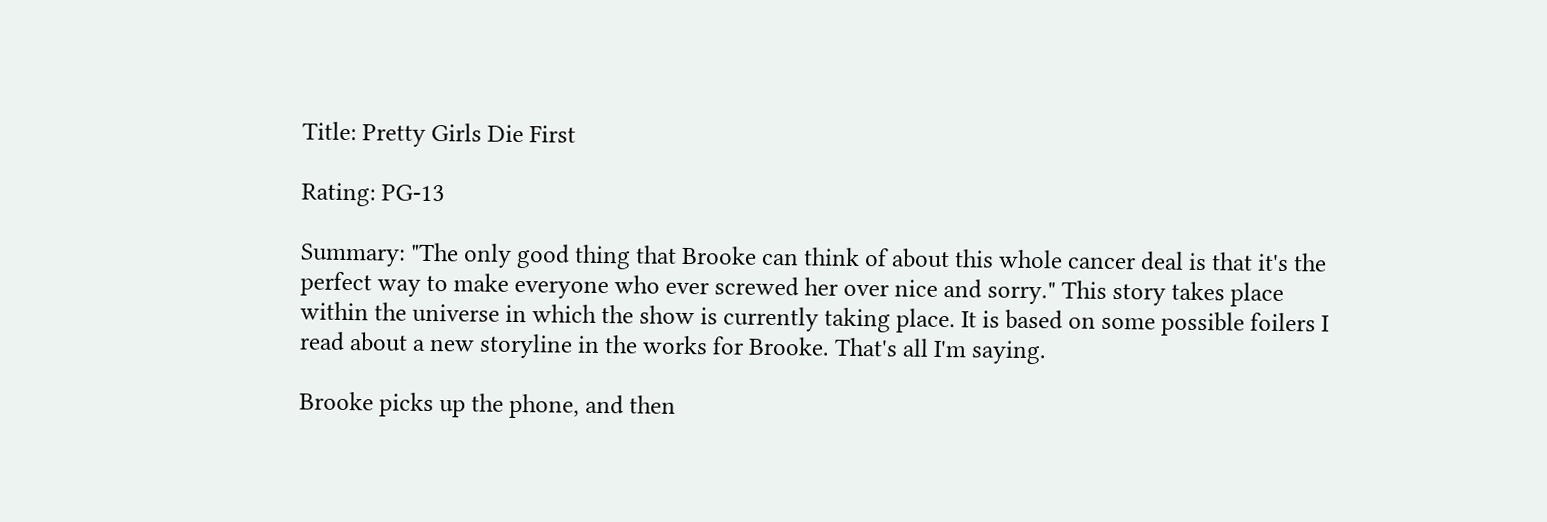Title: Pretty Girls Die First

Rating: PG-13

Summary: "The only good thing that Brooke can think of about this whole cancer deal is that it's the perfect way to make everyone who ever screwed her over nice and sorry." This story takes place within the universe in which the show is currently taking place. It is based on some possible foilers I read about a new storyline in the works for Brooke. That's all I'm saying.

Brooke picks up the phone, and then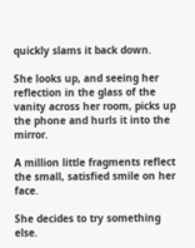quickly slams it back down.

She looks up, and seeing her reflection in the glass of the vanity across her room, picks up the phone and hurls it into the mirror.

A million little fragments reflect the small, satisfied smile on her face.

She decides to try something else.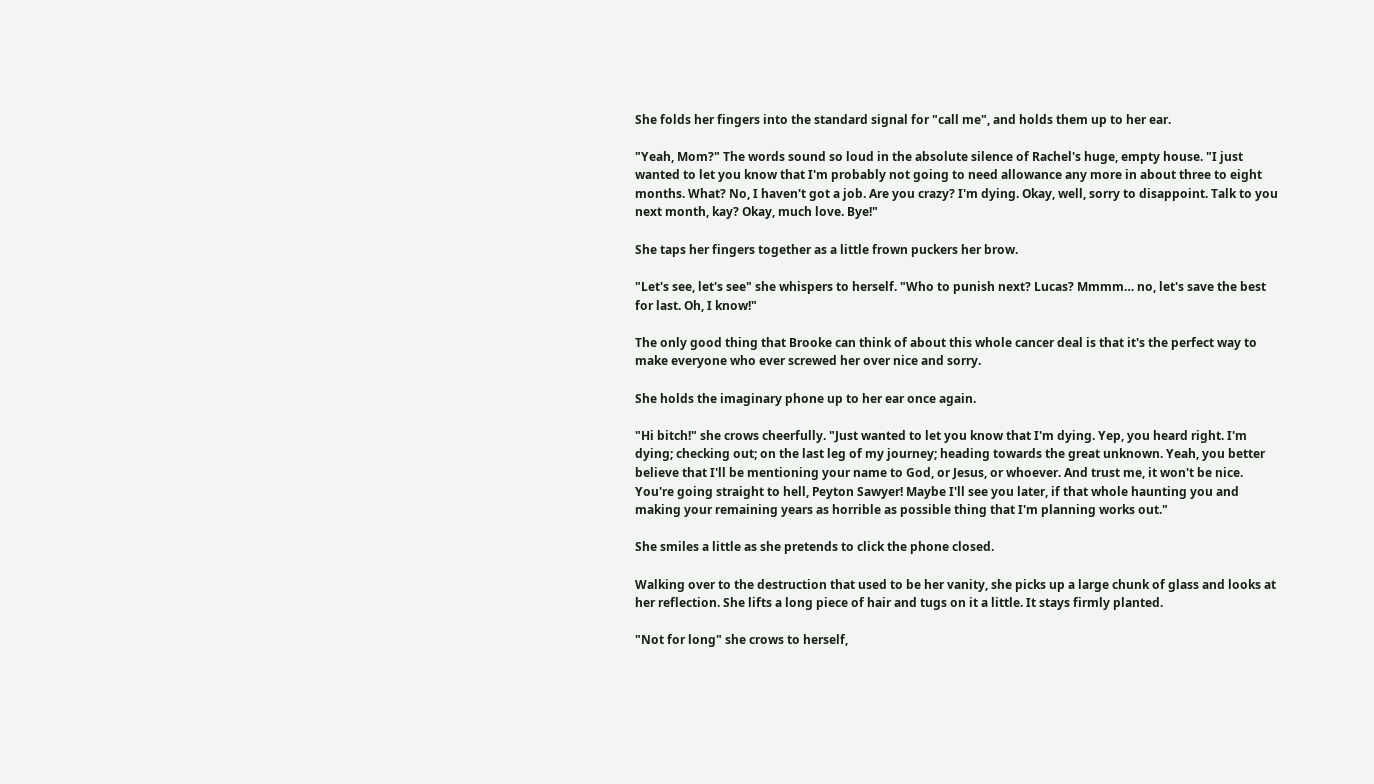She folds her fingers into the standard signal for "call me", and holds them up to her ear.

"Yeah, Mom?" The words sound so loud in the absolute silence of Rachel's huge, empty house. "I just wanted to let you know that I'm probably not going to need allowance any more in about three to eight months. What? No, I haven't got a job. Are you crazy? I'm dying. Okay, well, sorry to disappoint. Talk to you next month, kay? Okay, much love. Bye!"

She taps her fingers together as a little frown puckers her brow.

"Let's see, let's see" she whispers to herself. "Who to punish next? Lucas? Mmmm… no, let's save the best for last. Oh, I know!"

The only good thing that Brooke can think of about this whole cancer deal is that it's the perfect way to make everyone who ever screwed her over nice and sorry.

She holds the imaginary phone up to her ear once again.

"Hi bitch!" she crows cheerfully. "Just wanted to let you know that I'm dying. Yep, you heard right. I'm dying; checking out; on the last leg of my journey; heading towards the great unknown. Yeah, you better believe that I'll be mentioning your name to God, or Jesus, or whoever. And trust me, it won't be nice. You're going straight to hell, Peyton Sawyer! Maybe I'll see you later, if that whole haunting you and making your remaining years as horrible as possible thing that I'm planning works out."

She smiles a little as she pretends to click the phone closed.

Walking over to the destruction that used to be her vanity, she picks up a large chunk of glass and looks at her reflection. She lifts a long piece of hair and tugs on it a little. It stays firmly planted.

"Not for long" she crows to herself,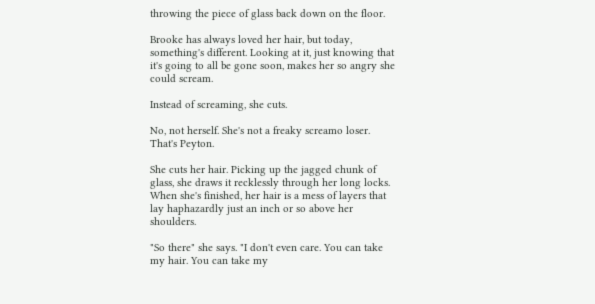throwing the piece of glass back down on the floor.

Brooke has always loved her hair, but today, something's different. Looking at it, just knowing that it's going to all be gone soon, makes her so angry she could scream.

Instead of screaming, she cuts.

No, not herself. She's not a freaky screamo loser. That's Peyton.

She cuts her hair. Picking up the jagged chunk of glass, she draws it recklessly through her long locks. When she's finished, her hair is a mess of layers that lay haphazardly just an inch or so above her shoulders.

"So there" she says. "I don't even care. You can take my hair. You can take my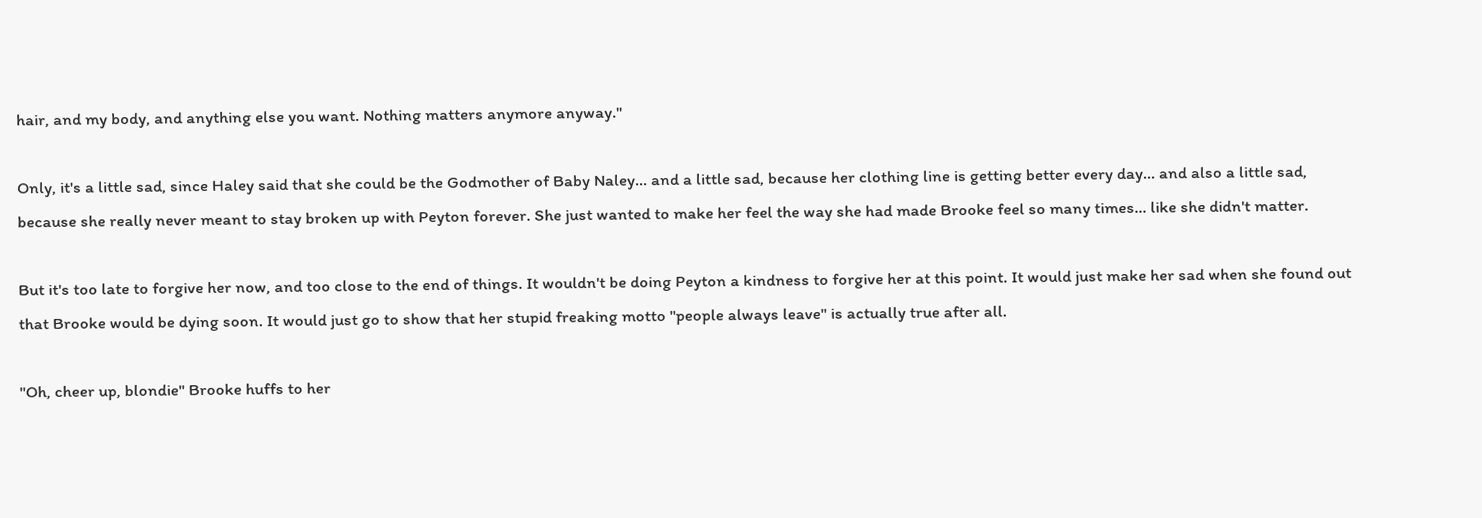hair, and my body, and anything else you want. Nothing matters anymore anyway."

Only, it's a little sad, since Haley said that she could be the Godmother of Baby Naley... and a little sad, because her clothing line is getting better every day... and also a little sad, because she really never meant to stay broken up with Peyton forever. She just wanted to make her feel the way she had made Brooke feel so many times... like she didn't matter.

But it's too late to forgive her now, and too close to the end of things. It wouldn't be doing Peyton a kindness to forgive her at this point. It would just make her sad when she found out that Brooke would be dying soon. It would just go to show that her stupid freaking motto "people always leave" is actually true after all.

"Oh, cheer up, blondie" Brooke huffs to her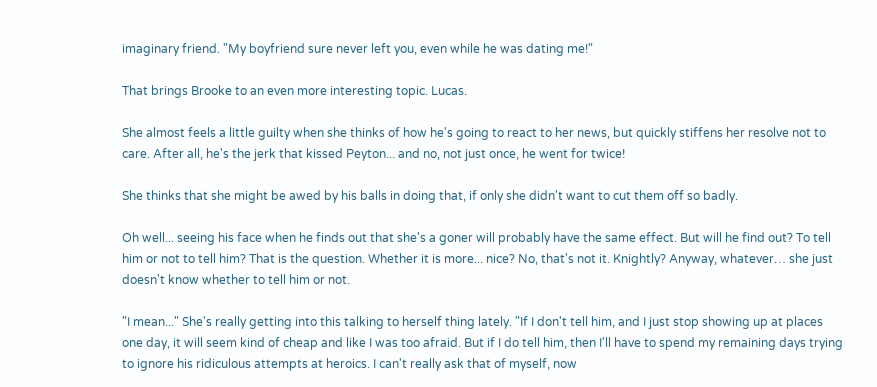imaginary friend. "My boyfriend sure never left you, even while he was dating me!"

That brings Brooke to an even more interesting topic. Lucas.

She almost feels a little guilty when she thinks of how he's going to react to her news, but quickly stiffens her resolve not to care. After all, he's the jerk that kissed Peyton... and no, not just once, he went for twice!

She thinks that she might be awed by his balls in doing that, if only she didn't want to cut them off so badly.

Oh well... seeing his face when he finds out that she's a goner will probably have the same effect. But will he find out? To tell him or not to tell him? That is the question. Whether it is more... nice? No, that's not it. Knightly? Anyway, whatever… she just doesn't know whether to tell him or not.

"I mean..." She's really getting into this talking to herself thing lately. "If I don't tell him, and I just stop showing up at places one day, it will seem kind of cheap and like I was too afraid. But if I do tell him, then I'll have to spend my remaining days trying to ignore his ridiculous attempts at heroics. I can't really ask that of myself, now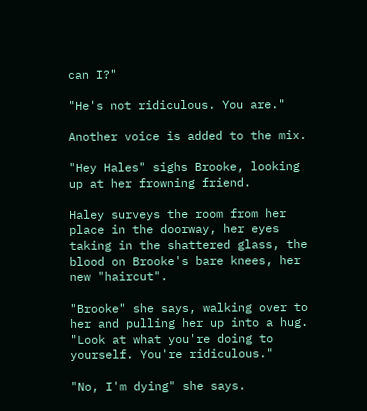can I?"

"He's not ridiculous. You are."

Another voice is added to the mix.

"Hey Hales" sighs Brooke, looking up at her frowning friend.

Haley surveys the room from her place in the doorway, her eyes taking in the shattered glass, the blood on Brooke's bare knees, her new "haircut".

"Brooke" she says, walking over to her and pulling her up into a hug. "Look at what you're doing to yourself. You're ridiculous."

"No, I'm dying" she says.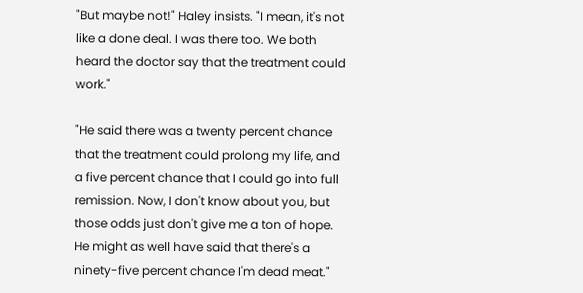"But maybe not!" Haley insists. "I mean, it's not like a done deal. I was there too. We both heard the doctor say that the treatment could work."

"He said there was a twenty percent chance that the treatment could prolong my life, and a five percent chance that I could go into full remission. Now, I don't know about you, but those odds just don't give me a ton of hope. He might as well have said that there's a ninety-five percent chance I'm dead meat."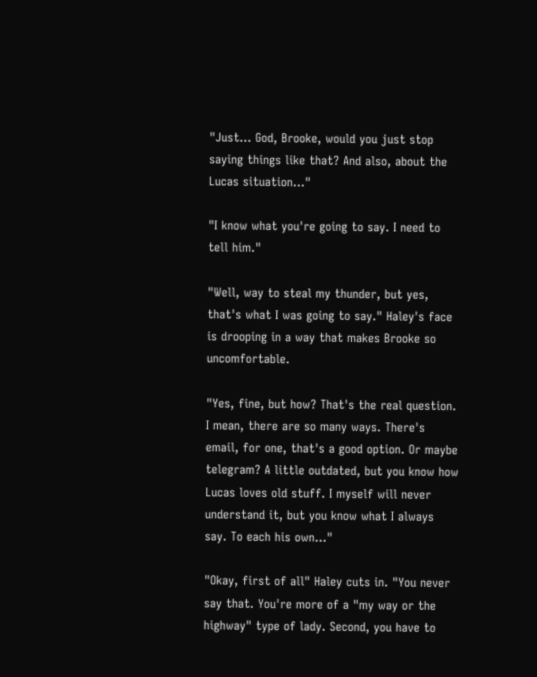"Just... God, Brooke, would you just stop saying things like that? And also, about the Lucas situation..."

"I know what you're going to say. I need to tell him."

"Well, way to steal my thunder, but yes, that's what I was going to say." Haley's face is drooping in a way that makes Brooke so uncomfortable.

"Yes, fine, but how? That's the real question. I mean, there are so many ways. There's email, for one, that's a good option. Or maybe telegram? A little outdated, but you know how Lucas loves old stuff. I myself will never understand it, but you know what I always say. To each his own..."

"Okay, first of all" Haley cuts in. "You never say that. You're more of a "my way or the highway" type of lady. Second, you have to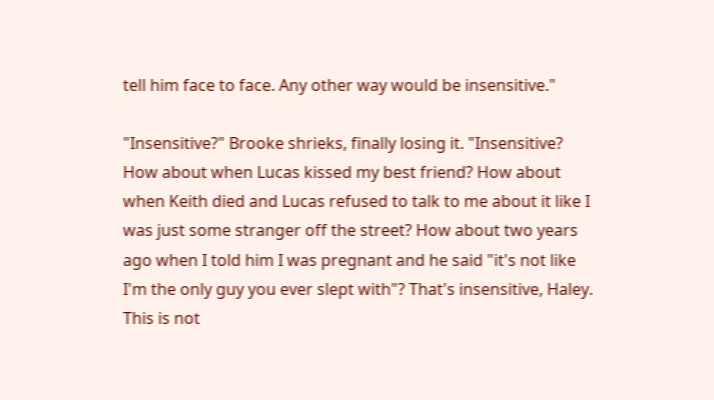tell him face to face. Any other way would be insensitive."

"Insensitive?" Brooke shrieks, finally losing it. "Insensitive? How about when Lucas kissed my best friend? How about when Keith died and Lucas refused to talk to me about it like I was just some stranger off the street? How about two years ago when I told him I was pregnant and he said "it's not like I'm the only guy you ever slept with"? That's insensitive, Haley. This is not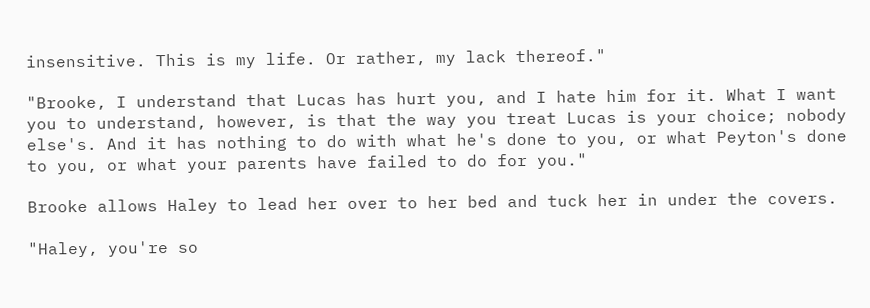insensitive. This is my life. Or rather, my lack thereof."

"Brooke, I understand that Lucas has hurt you, and I hate him for it. What I want you to understand, however, is that the way you treat Lucas is your choice; nobody else's. And it has nothing to do with what he's done to you, or what Peyton's done to you, or what your parents have failed to do for you."

Brooke allows Haley to lead her over to her bed and tuck her in under the covers.

"Haley, you're so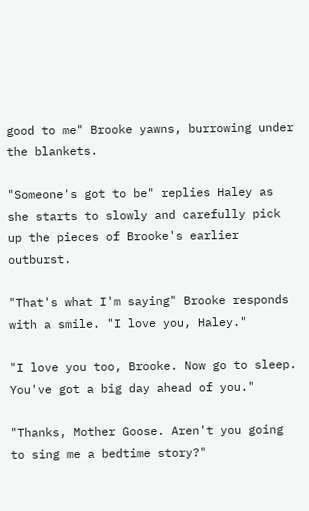good to me" Brooke yawns, burrowing under the blankets.

"Someone's got to be" replies Haley as she starts to slowly and carefully pick up the pieces of Brooke's earlier outburst.

"That's what I'm saying" Brooke responds with a smile. "I love you, Haley."

"I love you too, Brooke. Now go to sleep. You've got a big day ahead of you."

"Thanks, Mother Goose. Aren't you going to sing me a bedtime story?"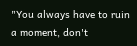"You always have to ruin a moment, don't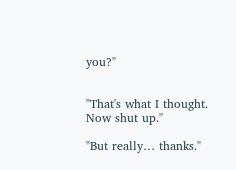you?"


"That's what I thought. Now shut up."

"But really… thanks."